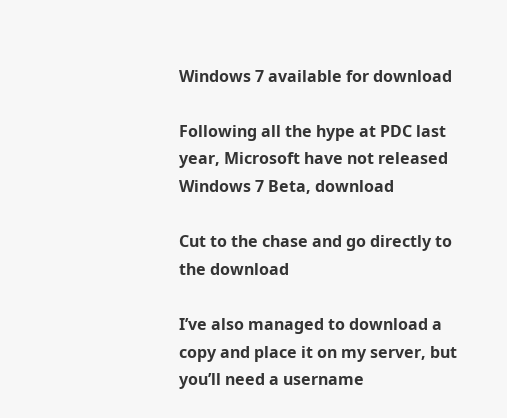Windows 7 available for download

Following all the hype at PDC last year, Microsoft have not released Windows 7 Beta, download

Cut to the chase and go directly to the download

I’ve also managed to download a copy and place it on my server, but you’ll need a username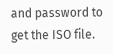and password to get the ISO file.